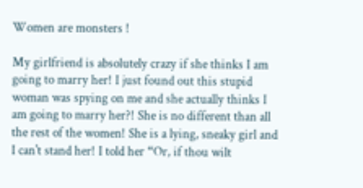Women are monsters !

My girlfriend is absolutely crazy if she thinks I am going to marry her! I just found out this stupid woman was spying on me and she actually thinks I am going to marry her?! She is no different than all the rest of the women! She is a lying, sneaky girl and I can't stand her! I told her “Or, if thou wilt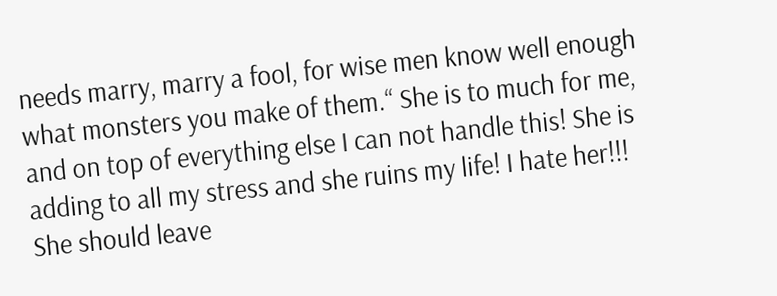needs marry, marry a fool, for wise men know well enough what monsters you make of them.“ She is to much for me, and on top of everything else I can not handle this! She is adding to all my stress and she ruins my life! I hate her!!! She should leave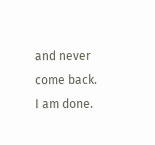and never come back. I am done.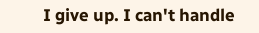I give up. I can't handle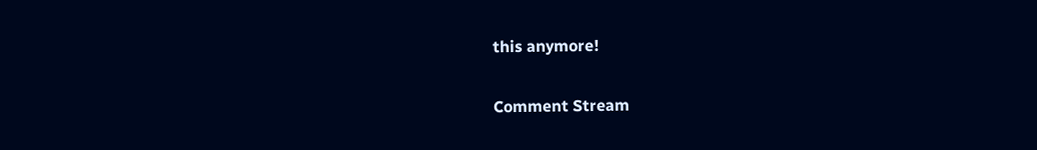this anymore!

Comment Stream